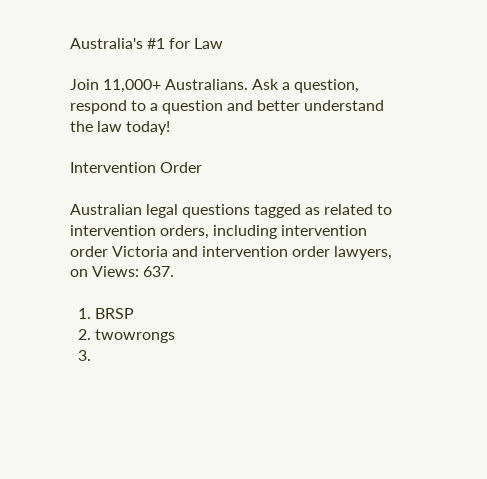Australia's #1 for Law

Join 11,000+ Australians. Ask a question, respond to a question and better understand the law today!

Intervention Order

Australian legal questions tagged as related to intervention orders, including intervention order Victoria and intervention order lawyers, on Views: 637.

  1. BRSP
  2. twowrongs
  3.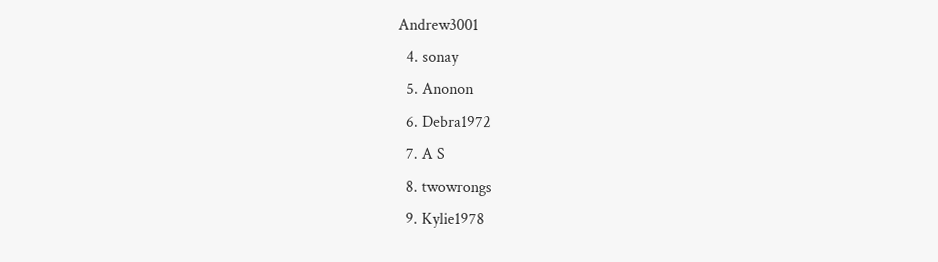Andrew3001
  4. sonay
  5. Anonon
  6. Debra1972
  7. A S
  8. twowrongs
  9. Kylie1978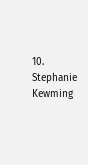10. Stephanie Kewming